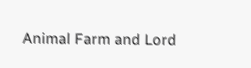Animal Farm and Lord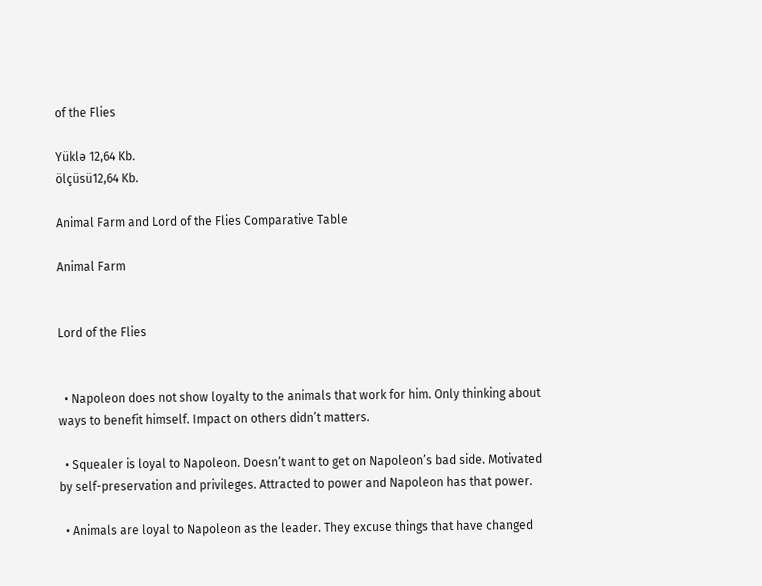of the Flies

Yüklə 12,64 Kb.
ölçüsü12,64 Kb.

Animal Farm and Lord of the Flies Comparative Table

Animal Farm


Lord of the Flies


  • Napoleon does not show loyalty to the animals that work for him. Only thinking about ways to benefit himself. Impact on others didn’t matters.

  • Squealer is loyal to Napoleon. Doesn’t want to get on Napoleon’s bad side. Motivated by self-preservation and privileges. Attracted to power and Napoleon has that power.

  • Animals are loyal to Napoleon as the leader. They excuse things that have changed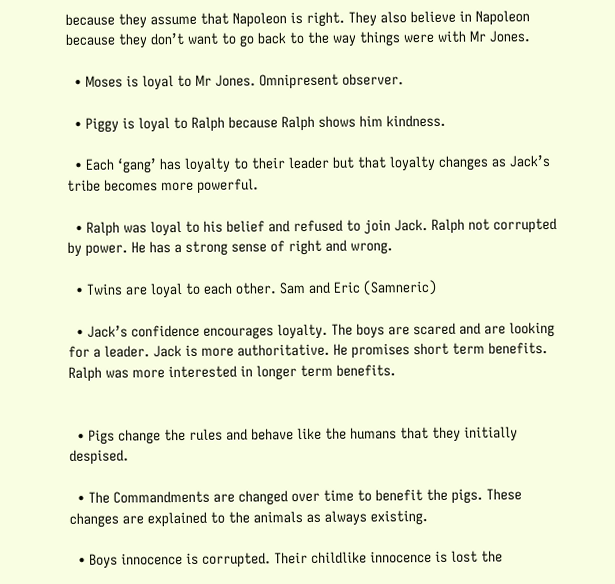because they assume that Napoleon is right. They also believe in Napoleon because they don’t want to go back to the way things were with Mr Jones.

  • Moses is loyal to Mr Jones. Omnipresent observer.

  • Piggy is loyal to Ralph because Ralph shows him kindness.

  • Each ‘gang’ has loyalty to their leader but that loyalty changes as Jack’s tribe becomes more powerful.

  • Ralph was loyal to his belief and refused to join Jack. Ralph not corrupted by power. He has a strong sense of right and wrong.

  • Twins are loyal to each other. Sam and Eric (Samneric)

  • Jack’s confidence encourages loyalty. The boys are scared and are looking for a leader. Jack is more authoritative. He promises short term benefits. Ralph was more interested in longer term benefits.


  • Pigs change the rules and behave like the humans that they initially despised.

  • The Commandments are changed over time to benefit the pigs. These changes are explained to the animals as always existing.

  • Boys innocence is corrupted. Their childlike innocence is lost the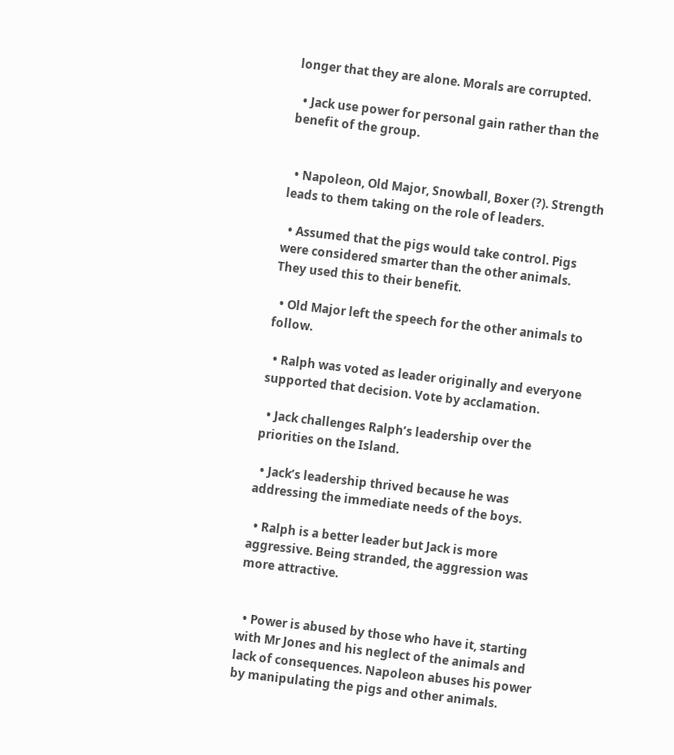longer that they are alone. Morals are corrupted.

  • Jack use power for personal gain rather than the benefit of the group.


  • Napoleon, Old Major, Snowball, Boxer (?). Strength leads to them taking on the role of leaders.

  • Assumed that the pigs would take control. Pigs were considered smarter than the other animals. They used this to their benefit.

  • Old Major left the speech for the other animals to follow.

  • Ralph was voted as leader originally and everyone supported that decision. Vote by acclamation.

  • Jack challenges Ralph’s leadership over the priorities on the Island.

  • Jack’s leadership thrived because he was addressing the immediate needs of the boys.

  • Ralph is a better leader but Jack is more aggressive. Being stranded, the aggression was more attractive.


  • Power is abused by those who have it, starting with Mr Jones and his neglect of the animals and lack of consequences. Napoleon abuses his power by manipulating the pigs and other animals.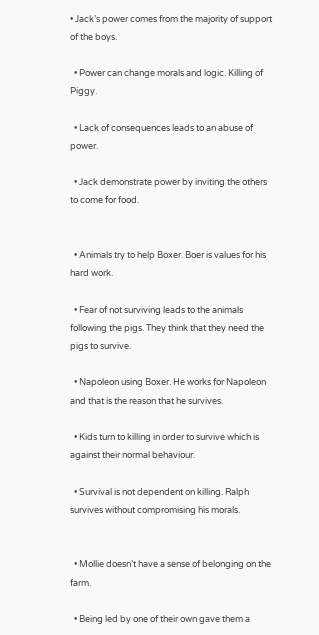• Jack’s power comes from the majority of support of the boys.

  • Power can change morals and logic. Killing of Piggy.

  • Lack of consequences leads to an abuse of power.

  • Jack demonstrate power by inviting the others to come for food.


  • Animals try to help Boxer. Boer is values for his hard work.

  • Fear of not surviving leads to the animals following the pigs. They think that they need the pigs to survive.

  • Napoleon using Boxer. He works for Napoleon and that is the reason that he survives.

  • Kids turn to killing in order to survive which is against their normal behaviour.

  • Survival is not dependent on killing. Ralph survives without compromising his morals.


  • Mollie doesn’t have a sense of belonging on the farm.

  • Being led by one of their own gave them a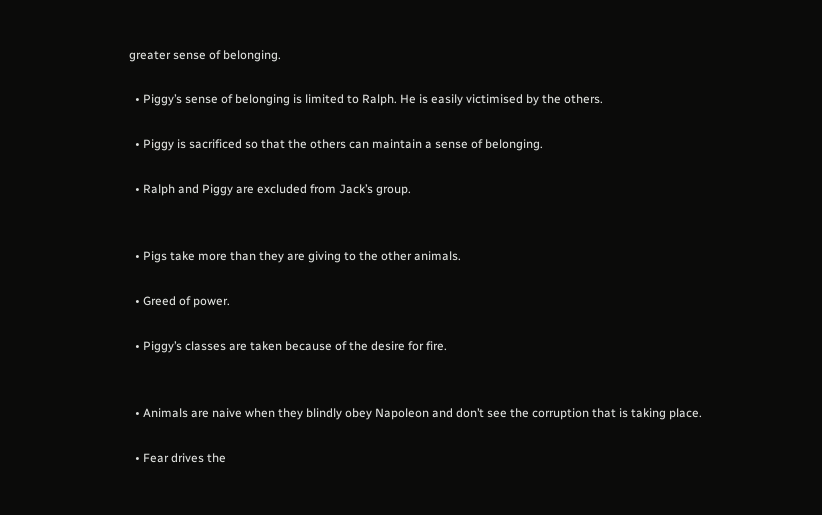greater sense of belonging.

  • Piggy’s sense of belonging is limited to Ralph. He is easily victimised by the others.

  • Piggy is sacrificed so that the others can maintain a sense of belonging.

  • Ralph and Piggy are excluded from Jack’s group.


  • Pigs take more than they are giving to the other animals.

  • Greed of power.

  • Piggy’s classes are taken because of the desire for fire.


  • Animals are naive when they blindly obey Napoleon and don’t see the corruption that is taking place.

  • Fear drives the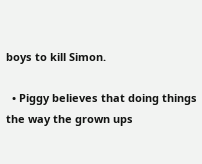boys to kill Simon.

  • Piggy believes that doing things the way the grown ups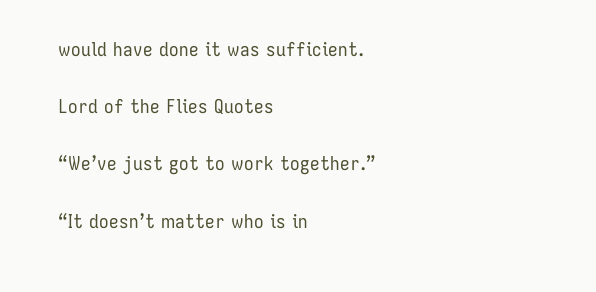would have done it was sufficient.

Lord of the Flies Quotes

“We’ve just got to work together.”

“It doesn’t matter who is in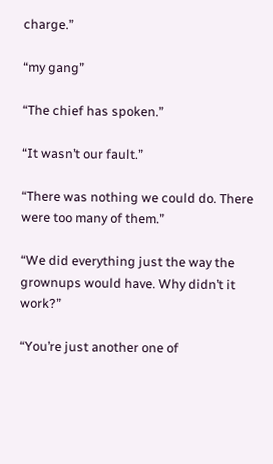charge.”

“my gang”

“The chief has spoken.”

“It wasn’t our fault.”

“There was nothing we could do. There were too many of them.”

“We did everything just the way the grownups would have. Why didn’t it work?”

“You’re just another one of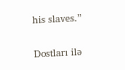his slaves.”

Dostları ilə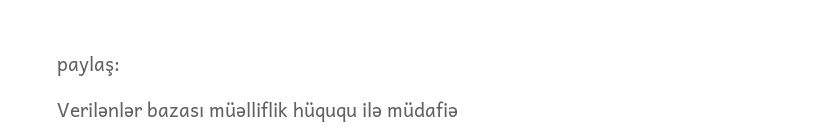paylaş:

Verilənlər bazası müəlliflik hüququ ilə müdafiə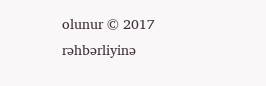olunur © 2017
rəhbərliyinə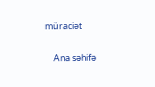müraciət

    Ana səhifə